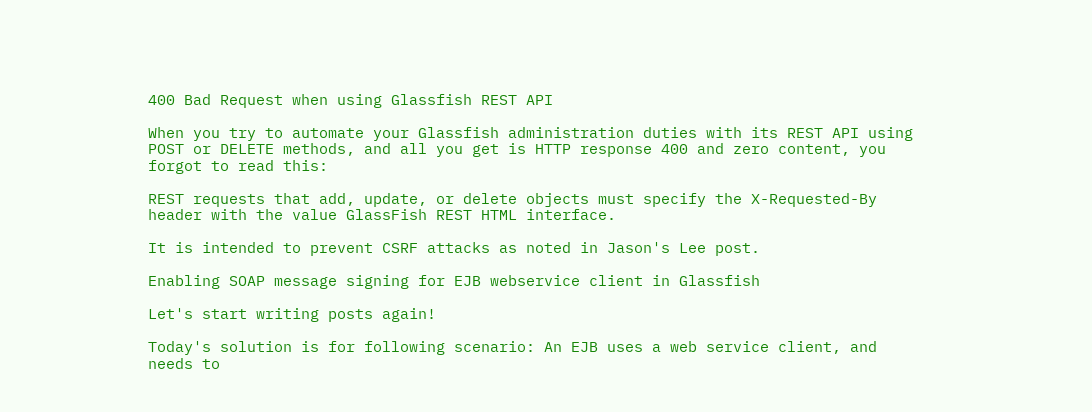400 Bad Request when using Glassfish REST API

When you try to automate your Glassfish administration duties with its REST API using POST or DELETE methods, and all you get is HTTP response 400 and zero content, you forgot to read this:

REST requests that add, update, or delete objects must specify the X-Requested-By header with the value GlassFish REST HTML interface.

It is intended to prevent CSRF attacks as noted in Jason's Lee post.

Enabling SOAP message signing for EJB webservice client in Glassfish

Let's start writing posts again!

Today's solution is for following scenario: An EJB uses a web service client, and needs to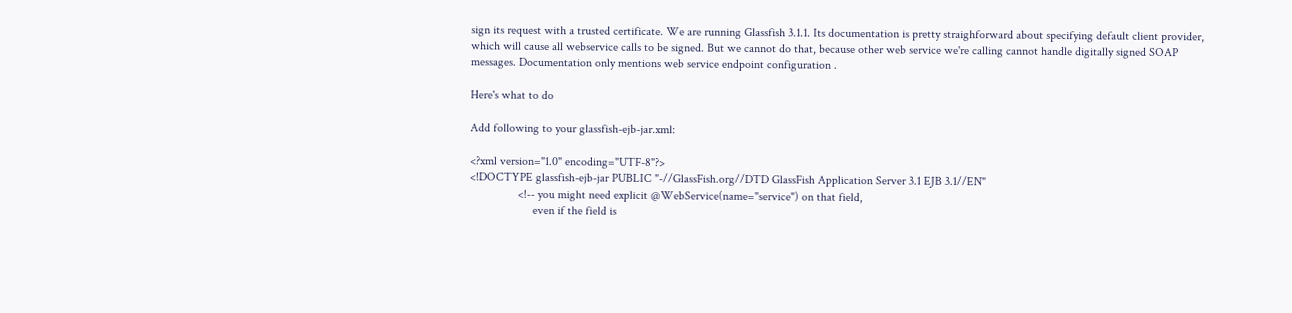sign its request with a trusted certificate. We are running Glassfish 3.1.1. Its documentation is pretty straighforward about specifying default client provider, which will cause all webservice calls to be signed. But we cannot do that, because other web service we're calling cannot handle digitally signed SOAP messages. Documentation only mentions web service endpoint configuration .

Here's what to do

Add following to your glassfish-ejb-jar.xml:

<?xml version="1.0" encoding="UTF-8"?>
<!DOCTYPE glassfish-ejb-jar PUBLIC "-//GlassFish.org//DTD GlassFish Application Server 3.1 EJB 3.1//EN"
                <!-- you might need explicit @WebService(name="service") on that field,
                     even if the field is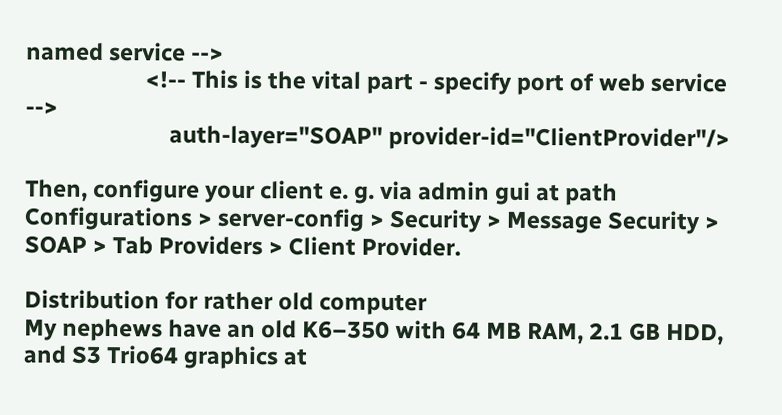named service -->
                    <!-- This is the vital part - specify port of web service -->
                        auth-layer="SOAP" provider-id="ClientProvider"/>

Then, configure your client e. g. via admin gui at path Configurations > server-config > Security > Message Security > SOAP > Tab Providers > Client Provider.

Distribution for rather old computer
My nephews have an old K6–350 with 64 MB RAM, 2.1 GB HDD, and S3 Trio64 graphics at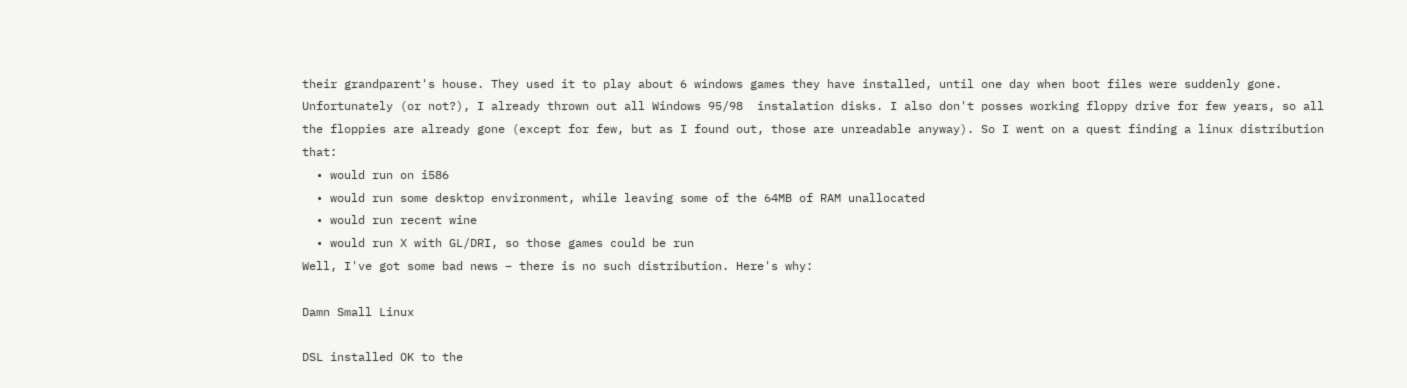their grandparent's house. They used it to play about 6 windows games they have installed, until one day when boot files were suddenly gone. Unfortunately (or not?), I already thrown out all Windows 95/98  instalation disks. I also don't posses working floppy drive for few years, so all the floppies are already gone (except for few, but as I found out, those are unreadable anyway). So I went on a quest finding a linux distribution that:
  • would run on i586
  • would run some desktop environment, while leaving some of the 64MB of RAM unallocated
  • would run recent wine
  • would run X with GL/DRI, so those games could be run
Well, I've got some bad news – there is no such distribution. Here's why:

Damn Small Linux

DSL installed OK to the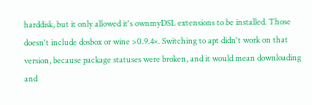harddisk, but it only allowed it's ownmyDSL extensions to be installed. Those doesn't include dosbox or wine >0.9.4×. Switching to apt didn't work on that version, because package statuses were broken, and it would mean downloading and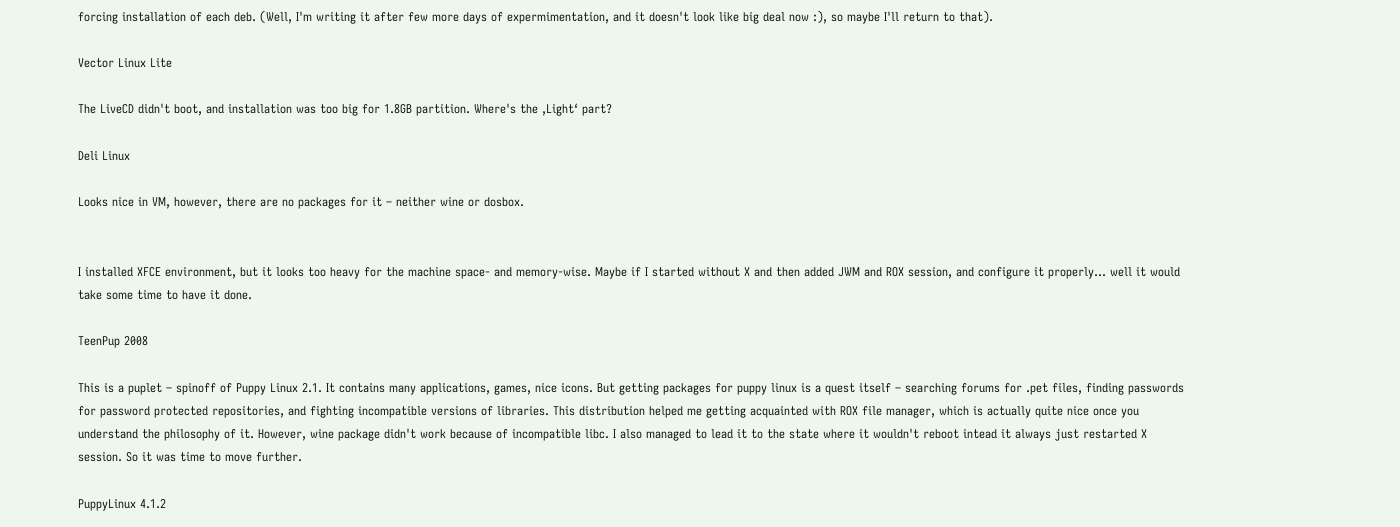forcing installation of each deb. (Well, I'm writing it after few more days of expermimentation, and it doesn't look like big deal now :), so maybe I'll return to that).

Vector Linux Lite

The LiveCD didn't boot, and installation was too big for 1.8GB partition. Where's the ‚Light‘ part?

Deli Linux

Looks nice in VM, however, there are no packages for it – neither wine or dosbox.


I installed XFCE environment, but it looks too heavy for the machine space- and memory-wise. Maybe if I started without X and then added JWM and ROX session, and configure it properly… well it would take some time to have it done.

TeenPup 2008

This is a puplet – spinoff of Puppy Linux 2.1. It contains many applications, games, nice icons. But getting packages for puppy linux is a quest itself – searching forums for .pet files, finding passwords for password protected repositories, and fighting incompatible versions of libraries. This distribution helped me getting acquainted with ROX file manager, which is actually quite nice once you understand the philosophy of it. However, wine package didn't work because of incompatible libc. I also managed to lead it to the state where it wouldn't reboot intead it always just restarted X session. So it was time to move further.

PuppyLinux 4.1.2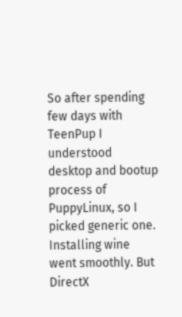So after spending few days with TeenPup I understood desktop and bootup process of PuppyLinux, so I picked generic one. Installing wine went smoothly. But DirectX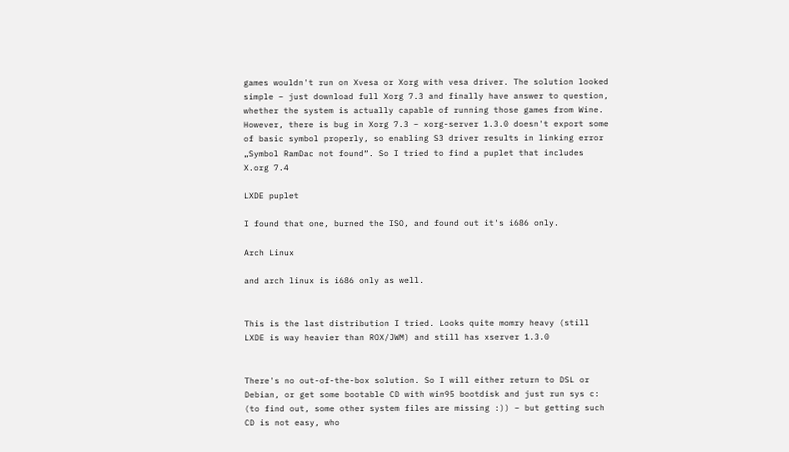games wouldn't run on Xvesa or Xorg with vesa driver. The solution looked simple – just download full Xorg 7.3 and finally have answer to question, whether the system is actually capable of running those games from Wine. However, there is bug in Xorg 7.3 – xorg-server 1.3.0 doesn't export some of basic symbol properly, so enabling S3 driver results in linking error „Symbol RamDac not found“. So I tried to find a puplet that includes X.org 7.4

LXDE puplet

I found that one, burned the ISO, and found out it's i686 only.

Arch Linux

and arch linux is i686 only as well.


This is the last distribution I tried. Looks quite momry heavy (still LXDE is way heavier than ROX/JWM) and still has xserver 1.3.0


There's no out-of-the-box solution. So I will either return to DSL or Debian, or get some bootable CD with win95 bootdisk and just run sys c: (to find out, some other system files are missing :)) – but getting such CD is not easy, who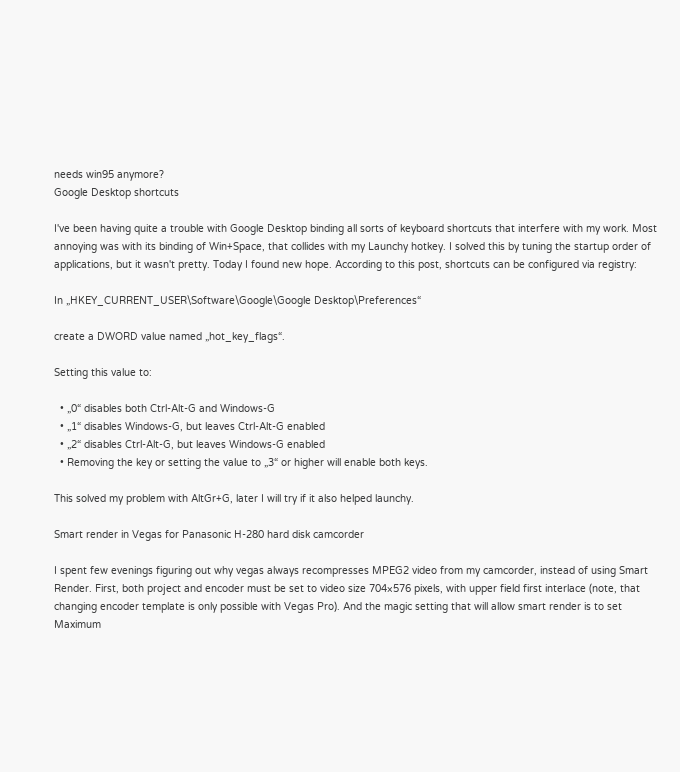needs win95 anymore?
Google Desktop shortcuts

I've been having quite a trouble with Google Desktop binding all sorts of keyboard shortcuts that interfere with my work. Most annoying was with its binding of Win+Space, that collides with my Launchy hotkey. I solved this by tuning the startup order of applications, but it wasn't pretty. Today I found new hope. According to this post, shortcuts can be configured via registry:

In „HKEY_CURRENT_USER\Software\Google\Google Desktop\Preferences“

create a DWORD value named „hot_key_flags“.

Setting this value to:

  • „0“ disables both Ctrl-Alt-G and Windows-G
  • „1“ disables Windows-G, but leaves Ctrl-Alt-G enabled
  • „2“ disables Ctrl-Alt-G, but leaves Windows-G enabled
  • Removing the key or setting the value to „3“ or higher will enable both keys.

This solved my problem with AltGr+G, later I will try if it also helped launchy.

Smart render in Vegas for Panasonic H-280 hard disk camcorder

I spent few evenings figuring out why vegas always recompresses MPEG2 video from my camcorder, instead of using Smart Render. First, both project and encoder must be set to video size 704×576 pixels, with upper field first interlace (note, that changing encoder template is only possible with Vegas Pro). And the magic setting that will allow smart render is to set Maximum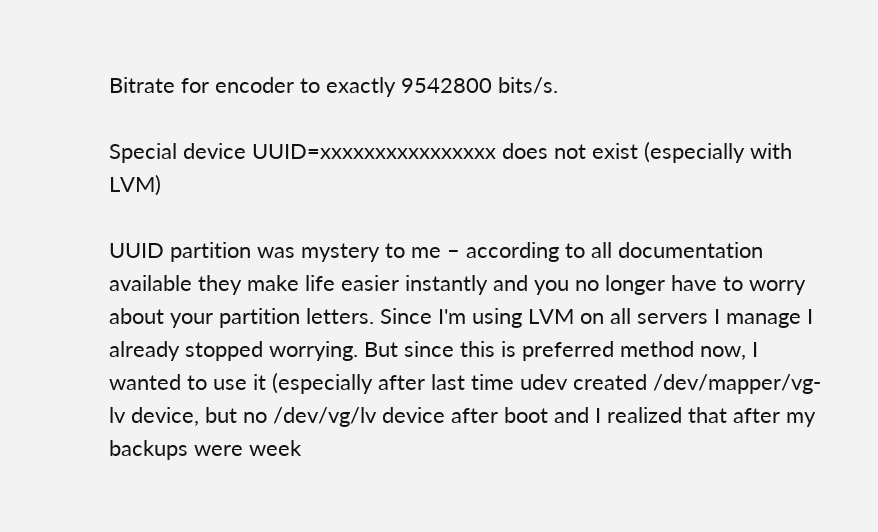Bitrate for encoder to exactly 9542800 bits/s.

Special device UUID=xxxxxxxxxxxxxxxx does not exist (especially with LVM)

UUID partition was mystery to me – according to all documentation available they make life easier instantly and you no longer have to worry about your partition letters. Since I'm using LVM on all servers I manage I already stopped worrying. But since this is preferred method now, I wanted to use it (especially after last time udev created /dev/mapper/vg-lv device, but no /dev/vg/lv device after boot and I realized that after my backups were week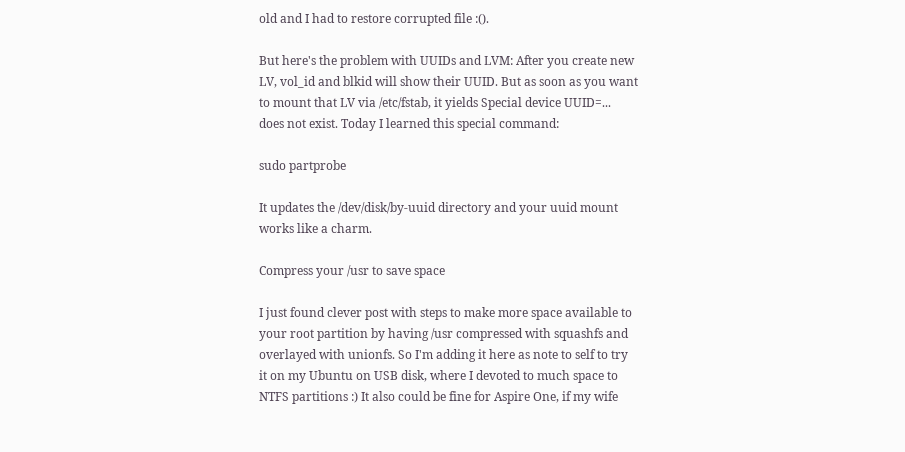old and I had to restore corrupted file :().

But here's the problem with UUIDs and LVM: After you create new LV, vol_id and blkid will show their UUID. But as soon as you want to mount that LV via /etc/fstab, it yields Special device UUID=... does not exist. Today I learned this special command:

sudo partprobe

It updates the /dev/disk/by-uuid directory and your uuid mount works like a charm.

Compress your /usr to save space

I just found clever post with steps to make more space available to your root partition by having /usr compressed with squashfs and overlayed with unionfs. So I'm adding it here as note to self to try it on my Ubuntu on USB disk, where I devoted to much space to NTFS partitions :) It also could be fine for Aspire One, if my wife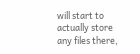will start to actually store any files there,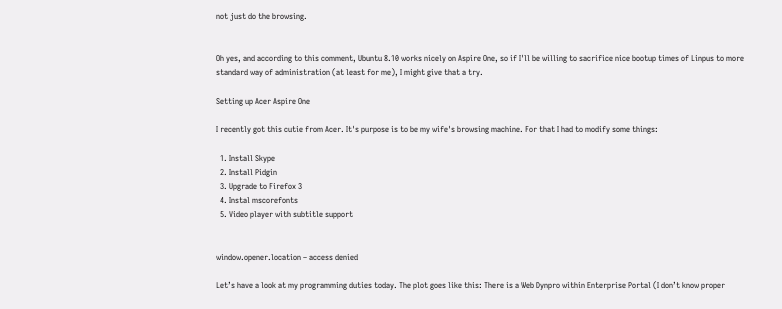not just do the browsing.


Oh yes, and according to this comment, Ubuntu 8.10 works nicely on Aspire One, so if I'll be willing to sacrifice nice bootup times of Linpus to more standard way of administration (at least for me), I might give that a try.

Setting up Acer Aspire One

I recently got this cutie from Acer. It's purpose is to be my wife's browsing machine. For that I had to modify some things:

  1. Install Skype
  2. Install Pidgin
  3. Upgrade to Firefox 3
  4. Instal mscorefonts
  5. Video player with subtitle support


window.opener.location – access denied

Let’s have a look at my programming duties today. The plot goes like this: There is a Web Dynpro within Enterprise Portal (I don’t know proper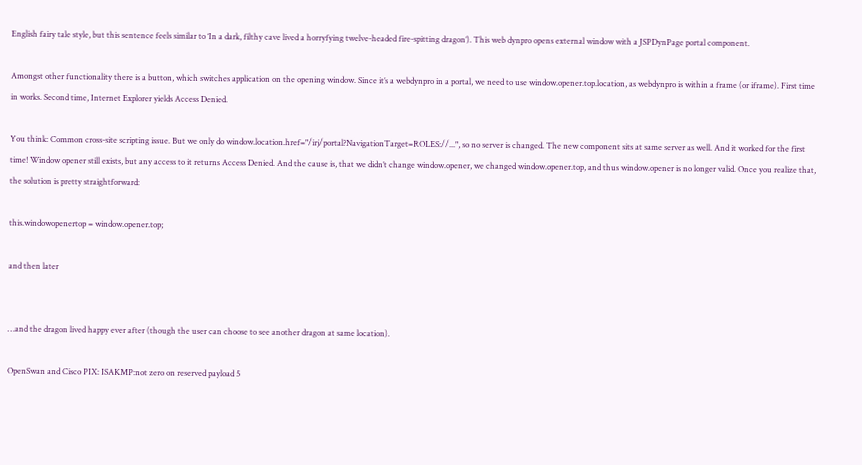English fairy tale style, but this sentence feels similar to ‘In a dark, filthy cave lived a horryfying twelve-headed fire-spitting dragon’). This web dynpro opens external window with a JSPDynPage portal component.

Amongst other functionality there is a button, which switches application on the opening window. Since it’s a webdynpro in a portal, we need to use window.opener.top.location, as webdynpro is within a frame (or iframe). First time in works. Second time, Internet Explorer yields Access Denied.

You think: Common cross-site scripting issue. But we only do window.location.href="/irj/portal?NavigationTarget=ROLES://...", so no server is changed. The new component sits at same server as well. And it worked for the first time! Window opener still exists, but any access to it returns Access Denied. And the cause is, that we didn’t change window.opener, we changed window.opener.top, and thus window.opener is no longer valid. Once you realize that, the solution is pretty straightforward:

this.windowopenertop = window.opener.top;

and then later


…and the dragon lived happy ever after (though the user can choose to see another dragon at same location).

OpenSwan and Cisco PIX: ISAKMP:not zero on reserved payload 5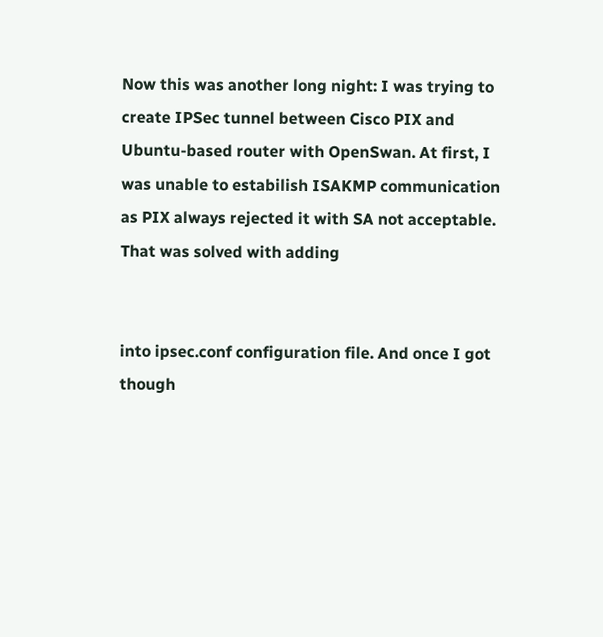Now this was another long night: I was trying to create IPSec tunnel between Cisco PIX and Ubuntu-based router with OpenSwan. At first, I was unable to estabilish ISAKMP communication as PIX always rejected it with SA not acceptable. That was solved with adding


into ipsec.conf configuration file. And once I got though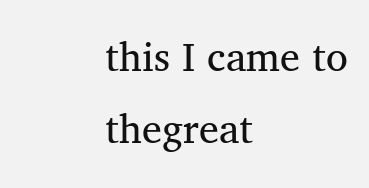this I came to thegreat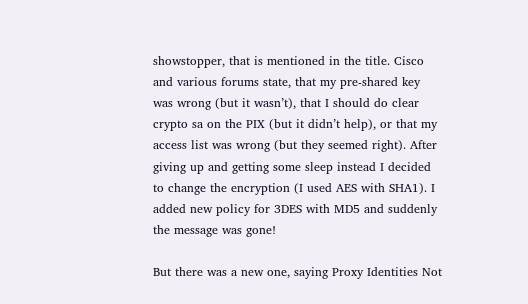showstopper, that is mentioned in the title. Cisco and various forums state, that my pre-shared key was wrong (but it wasn’t), that I should do clear crypto sa on the PIX (but it didn’t help), or that my access list was wrong (but they seemed right). After giving up and getting some sleep instead I decided to change the encryption (I used AES with SHA1). I added new policy for 3DES with MD5 and suddenly the message was gone!

But there was a new one, saying Proxy Identities Not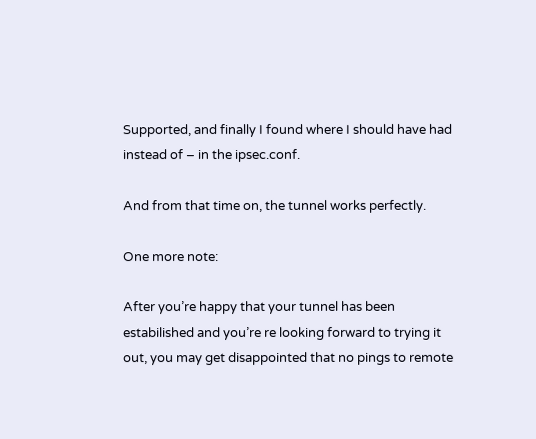Supported, and finally I found where I should have had instead of – in the ipsec.conf.

And from that time on, the tunnel works perfectly.

One more note:

After you’re happy that your tunnel has been estabilished and you’re re looking forward to trying it out, you may get disappointed that no pings to remote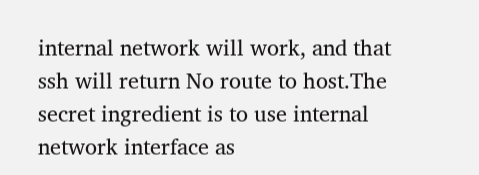internal network will work, and that ssh will return No route to host.The secret ingredient is to use internal network interface as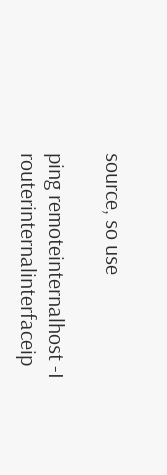source, so use

ping remoteinternalhost -I routerinternalinterfaceip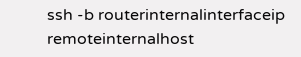ssh -b routerinternalinterfaceip remoteinternalhost